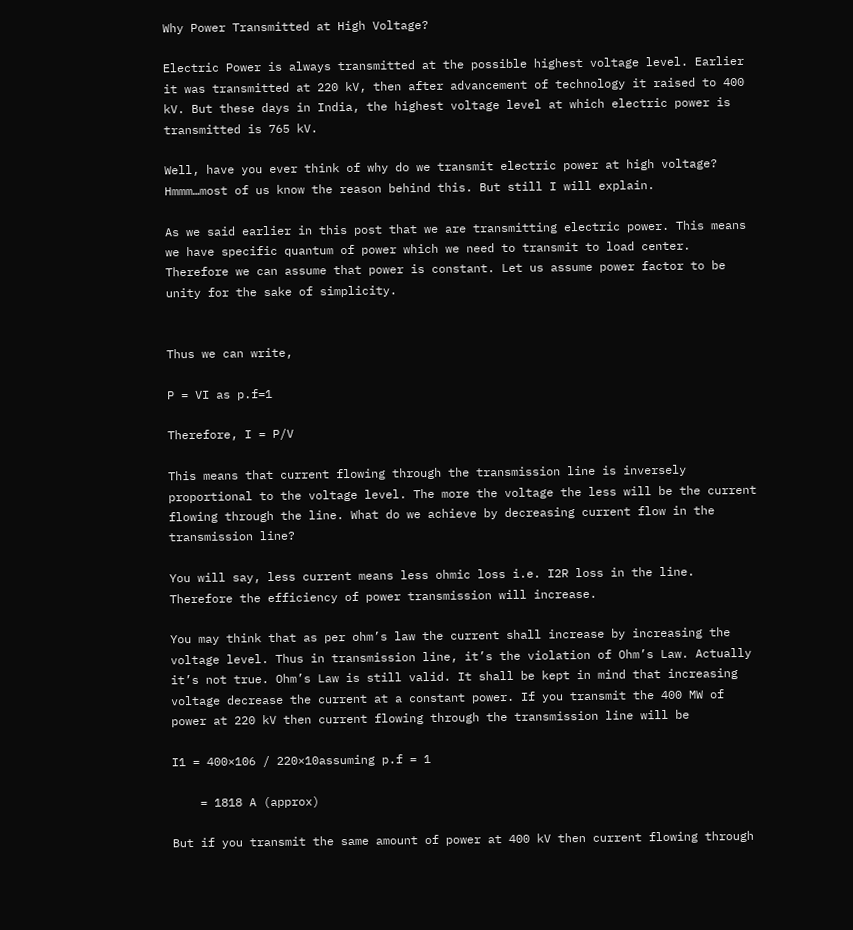Why Power Transmitted at High Voltage?

Electric Power is always transmitted at the possible highest voltage level. Earlier it was transmitted at 220 kV, then after advancement of technology it raised to 400 kV. But these days in India, the highest voltage level at which electric power is transmitted is 765 kV.

Well, have you ever think of why do we transmit electric power at high voltage? Hmmm…most of us know the reason behind this. But still I will explain.

As we said earlier in this post that we are transmitting electric power. This means we have specific quantum of power which we need to transmit to load center. Therefore we can assume that power is constant. Let us assume power factor to be unity for the sake of simplicity.


Thus we can write,

P = VI as p.f=1

Therefore, I = P/V

This means that current flowing through the transmission line is inversely proportional to the voltage level. The more the voltage the less will be the current flowing through the line. What do we achieve by decreasing current flow in the transmission line?

You will say, less current means less ohmic loss i.e. I2R loss in the line. Therefore the efficiency of power transmission will increase.

You may think that as per ohm’s law the current shall increase by increasing the voltage level. Thus in transmission line, it’s the violation of Ohm’s Law. Actually it’s not true. Ohm’s Law is still valid. It shall be kept in mind that increasing voltage decrease the current at a constant power. If you transmit the 400 MW of power at 220 kV then current flowing through the transmission line will be

I1 = 400×106 / 220×10assuming p.f = 1

    = 1818 A (approx)

But if you transmit the same amount of power at 400 kV then current flowing through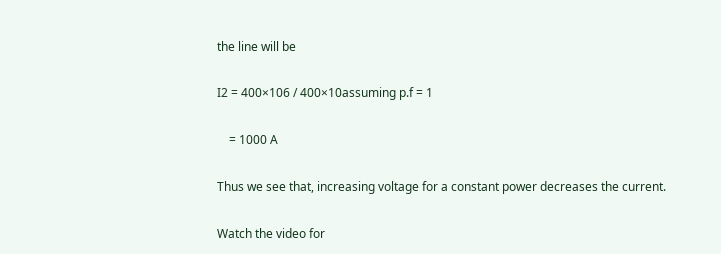the line will be

I2 = 400×106 / 400×10assuming p.f = 1

    = 1000 A

Thus we see that, increasing voltage for a constant power decreases the current.

Watch the video for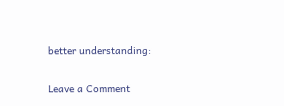better understanding:

Leave a Comment